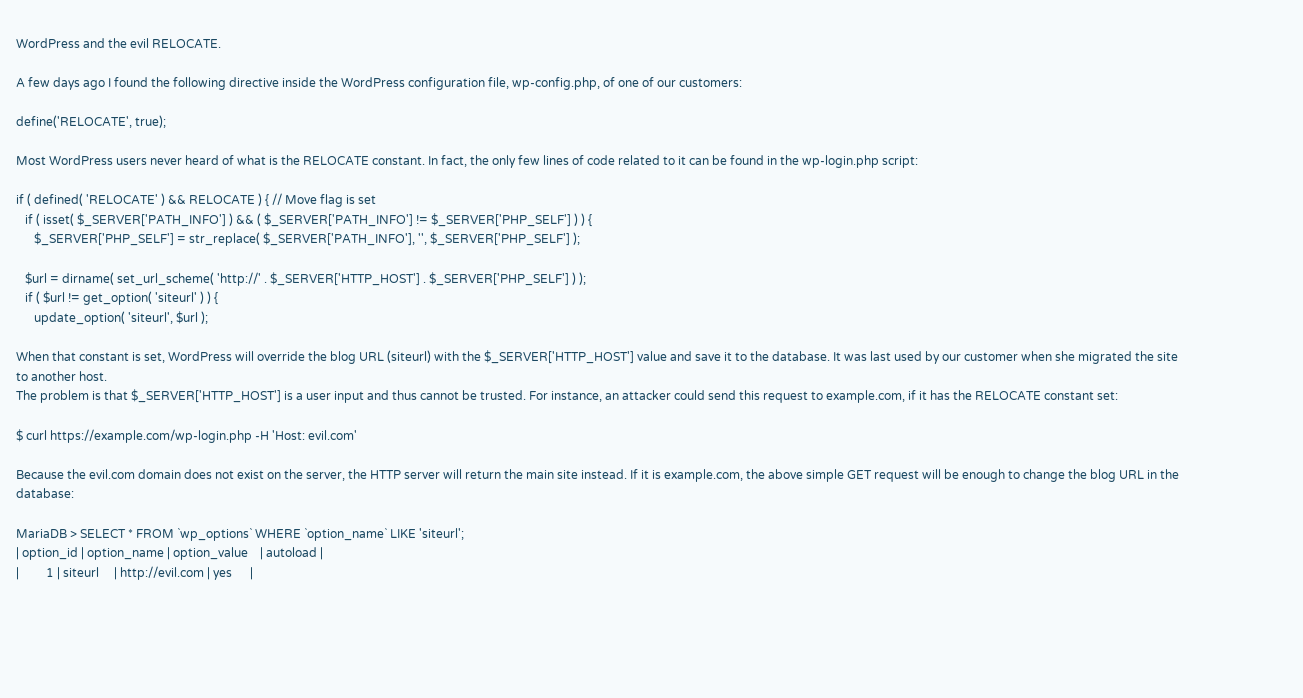WordPress and the evil RELOCATE.

A few days ago I found the following directive inside the WordPress configuration file, wp-config.php, of one of our customers:

define('RELOCATE', true);

Most WordPress users never heard of what is the RELOCATE constant. In fact, the only few lines of code related to it can be found in the wp-login.php script:

if ( defined( 'RELOCATE' ) && RELOCATE ) { // Move flag is set
   if ( isset( $_SERVER['PATH_INFO'] ) && ( $_SERVER['PATH_INFO'] != $_SERVER['PHP_SELF'] ) ) {
      $_SERVER['PHP_SELF'] = str_replace( $_SERVER['PATH_INFO'], '', $_SERVER['PHP_SELF'] );

   $url = dirname( set_url_scheme( 'http://' . $_SERVER['HTTP_HOST'] . $_SERVER['PHP_SELF'] ) );
   if ( $url != get_option( 'siteurl' ) ) {
      update_option( 'siteurl', $url );

When that constant is set, WordPress will override the blog URL (siteurl) with the $_SERVER['HTTP_HOST'] value and save it to the database. It was last used by our customer when she migrated the site to another host.
The problem is that $_SERVER['HTTP_HOST'] is a user input and thus cannot be trusted. For instance, an attacker could send this request to example.com, if it has the RELOCATE constant set:

$ curl https://example.com/wp-login.php -H 'Host: evil.com'

Because the evil.com domain does not exist on the server, the HTTP server will return the main site instead. If it is example.com, the above simple GET request will be enough to change the blog URL in the database:

MariaDB > SELECT * FROM `wp_options` WHERE `option_name` LIKE 'siteurl';
| option_id | option_name | option_value    | autoload |
|         1 | siteurl     | http://evil.com | yes      |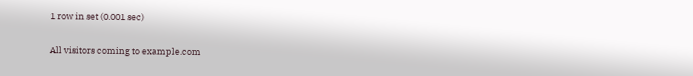1 row in set (0.001 sec)

All visitors coming to example.com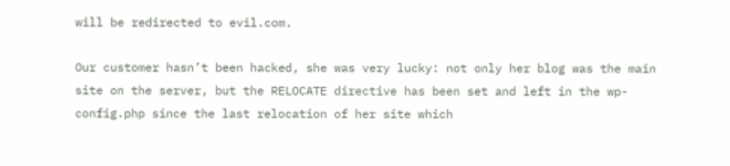will be redirected to evil.com.

Our customer hasn’t been hacked, she was very lucky: not only her blog was the main site on the server, but the RELOCATE directive has been set and left in the wp-config.php since the last relocation of her site which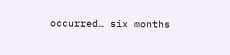occurred… six months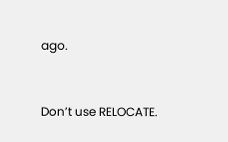ago.


Don’t use RELOCATE.